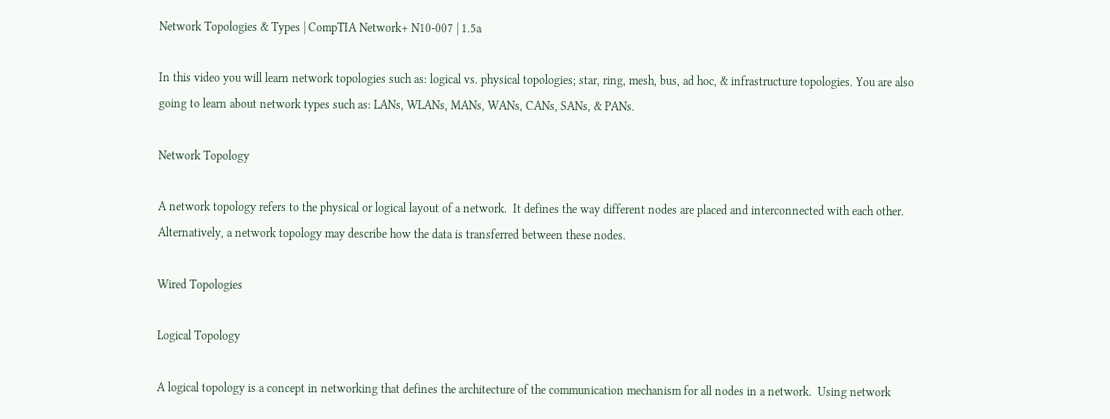Network Topologies & Types | CompTIA Network+ N10-007 | 1.5a

In this video you will learn network topologies such as: logical vs. physical topologies; star, ring, mesh, bus, ad hoc, & infrastructure topologies. You are also going to learn about network types such as: LANs, WLANs, MANs, WANs, CANs, SANs, & PANs.

Network Topology

A network topology refers to the physical or logical layout of a network.  It defines the way different nodes are placed and interconnected with each other.  Alternatively, a network topology may describe how the data is transferred between these nodes.

Wired Topologies

Logical Topology

A logical topology is a concept in networking that defines the architecture of the communication mechanism for all nodes in a network.  Using network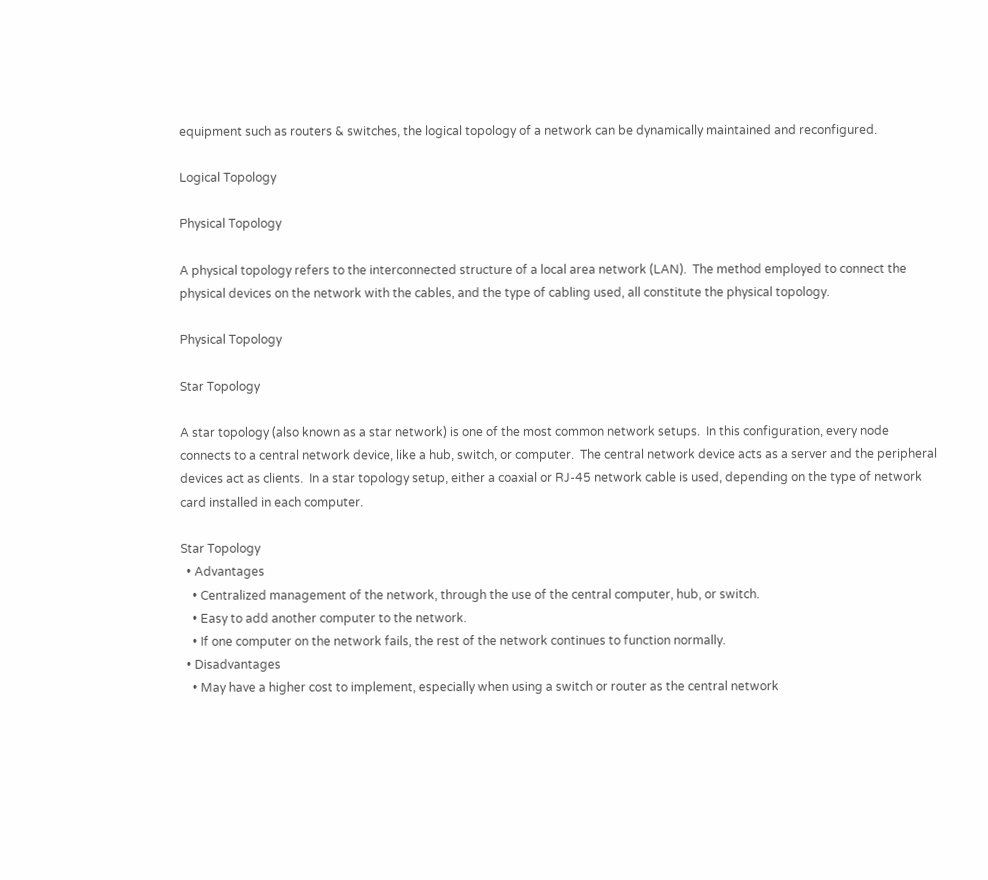equipment such as routers & switches, the logical topology of a network can be dynamically maintained and reconfigured.

Logical Topology

Physical Topology

A physical topology refers to the interconnected structure of a local area network (LAN).  The method employed to connect the physical devices on the network with the cables, and the type of cabling used, all constitute the physical topology.

Physical Topology

Star Topology

A star topology (also known as a star network) is one of the most common network setups.  In this configuration, every node connects to a central network device, like a hub, switch, or computer.  The central network device acts as a server and the peripheral devices act as clients.  In a star topology setup, either a coaxial or RJ-45 network cable is used, depending on the type of network card installed in each computer.

Star Topology
  • Advantages
    • Centralized management of the network, through the use of the central computer, hub, or switch.
    • Easy to add another computer to the network.
    • If one computer on the network fails, the rest of the network continues to function normally.
  • Disadvantages
    • May have a higher cost to implement, especially when using a switch or router as the central network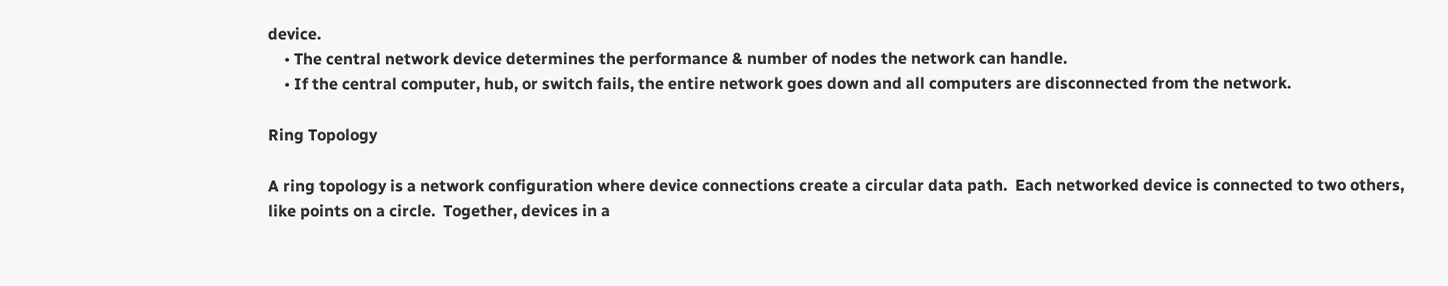device.
    • The central network device determines the performance & number of nodes the network can handle.
    • If the central computer, hub, or switch fails, the entire network goes down and all computers are disconnected from the network.

Ring Topology

A ring topology is a network configuration where device connections create a circular data path.  Each networked device is connected to two others, like points on a circle.  Together, devices in a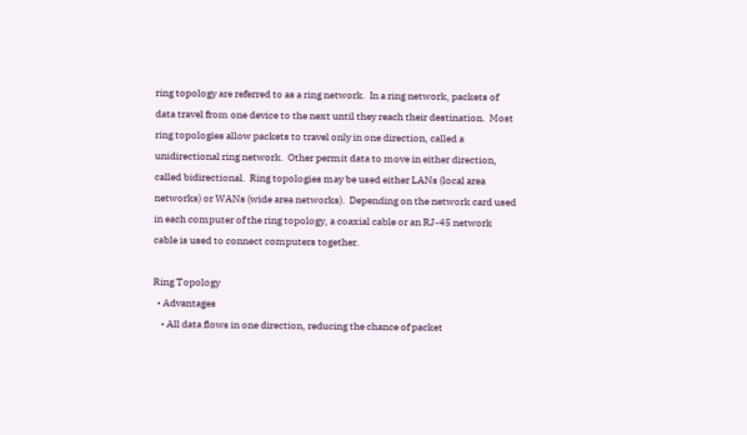ring topology are referred to as a ring network.  In a ring network, packets of data travel from one device to the next until they reach their destination.  Most ring topologies allow packets to travel only in one direction, called a unidirectional ring network.  Other permit data to move in either direction, called bidirectional.  Ring topologies may be used either LANs (local area networks) or WANs (wide area networks).  Depending on the network card used in each computer of the ring topology, a coaxial cable or an RJ-45 network cable is used to connect computers together.

Ring Topology
  • Advantages
    • All data flows in one direction, reducing the chance of packet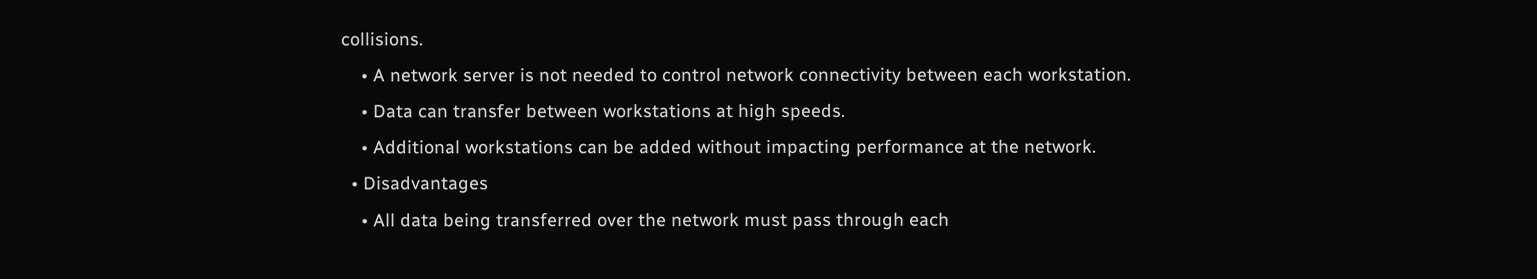collisions.
    • A network server is not needed to control network connectivity between each workstation.
    • Data can transfer between workstations at high speeds.
    • Additional workstations can be added without impacting performance at the network.
  • Disadvantages
    • All data being transferred over the network must pass through each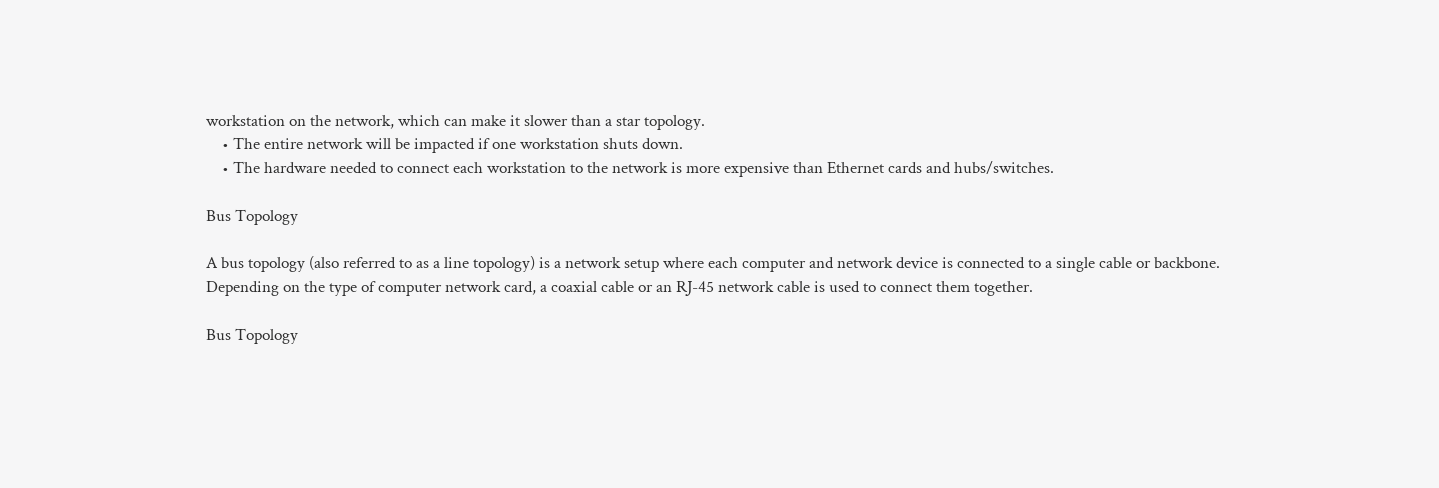workstation on the network, which can make it slower than a star topology.
    • The entire network will be impacted if one workstation shuts down.
    • The hardware needed to connect each workstation to the network is more expensive than Ethernet cards and hubs/switches.

Bus Topology

A bus topology (also referred to as a line topology) is a network setup where each computer and network device is connected to a single cable or backbone.  Depending on the type of computer network card, a coaxial cable or an RJ-45 network cable is used to connect them together.

Bus Topology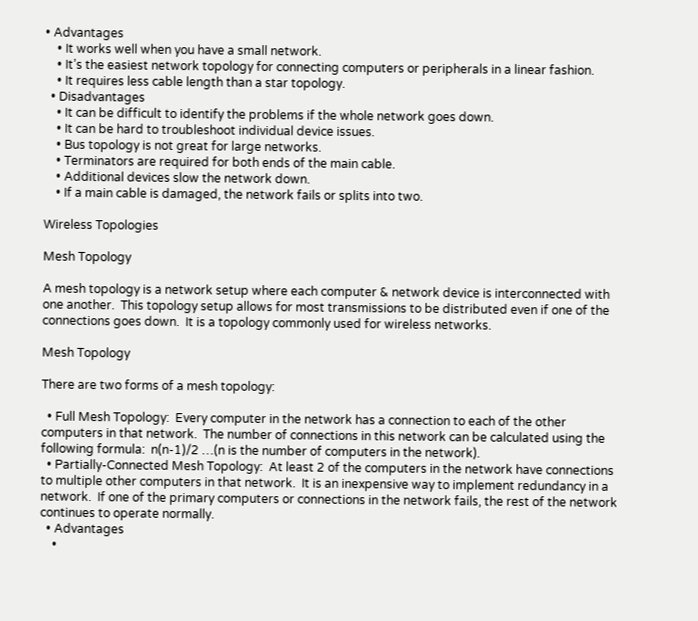• Advantages
    • It works well when you have a small network.
    • It’s the easiest network topology for connecting computers or peripherals in a linear fashion.
    • It requires less cable length than a star topology.
  • Disadvantages
    • It can be difficult to identify the problems if the whole network goes down.
    • It can be hard to troubleshoot individual device issues.
    • Bus topology is not great for large networks.
    • Terminators are required for both ends of the main cable.
    • Additional devices slow the network down.
    • If a main cable is damaged, the network fails or splits into two.

Wireless Topologies

Mesh Topology

A mesh topology is a network setup where each computer & network device is interconnected with one another.  This topology setup allows for most transmissions to be distributed even if one of the connections goes down.  It is a topology commonly used for wireless networks.

Mesh Topology

There are two forms of a mesh topology:

  • Full Mesh Topology:  Every computer in the network has a connection to each of the other computers in that network.  The number of connections in this network can be calculated using the following formula:  n(n-1)/2 …(n is the number of computers in the network).
  • Partially-Connected Mesh Topology:  At least 2 of the computers in the network have connections to multiple other computers in that network.  It is an inexpensive way to implement redundancy in a network.  If one of the primary computers or connections in the network fails, the rest of the network continues to operate normally.
  • Advantages
    •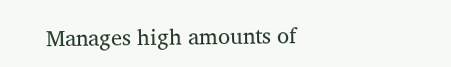Manages high amounts of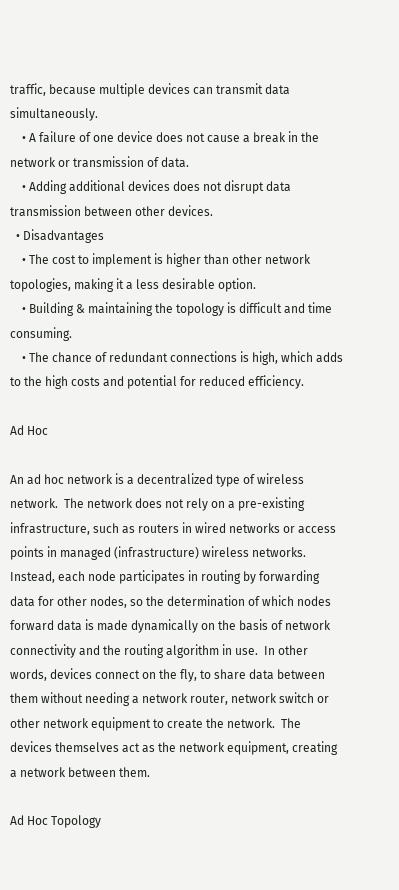traffic, because multiple devices can transmit data simultaneously.
    • A failure of one device does not cause a break in the network or transmission of data.
    • Adding additional devices does not disrupt data transmission between other devices.
  • Disadvantages
    • The cost to implement is higher than other network topologies, making it a less desirable option.
    • Building & maintaining the topology is difficult and time consuming.
    • The chance of redundant connections is high, which adds to the high costs and potential for reduced efficiency.

Ad Hoc

An ad hoc network is a decentralized type of wireless network.  The network does not rely on a pre-existing infrastructure, such as routers in wired networks or access points in managed (infrastructure) wireless networks.  Instead, each node participates in routing by forwarding data for other nodes, so the determination of which nodes forward data is made dynamically on the basis of network connectivity and the routing algorithm in use.  In other words, devices connect on the fly, to share data between them without needing a network router, network switch or other network equipment to create the network.  The devices themselves act as the network equipment, creating a network between them.

Ad Hoc Topology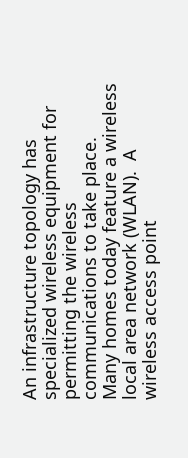An infrastructure topology has specialized wireless equipment for permitting the wireless communications to take place.  Many homes today feature a wireless local area network (WLAN).  A wireless access point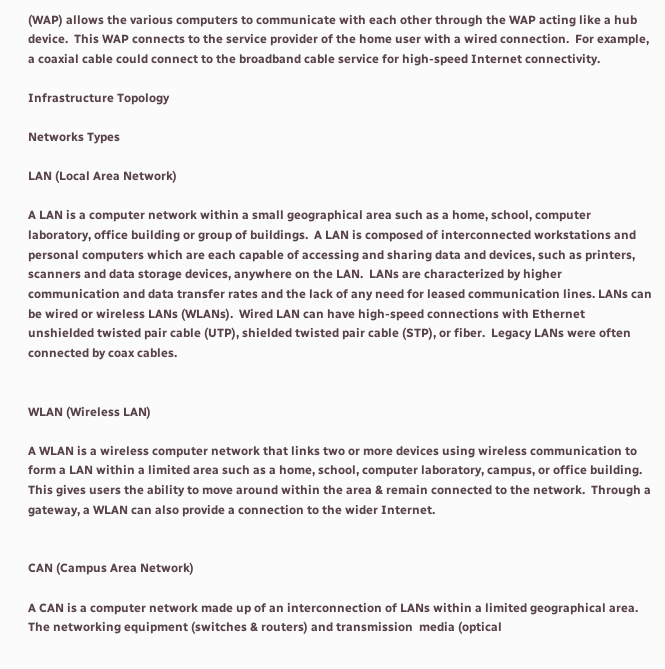(WAP) allows the various computers to communicate with each other through the WAP acting like a hub device.  This WAP connects to the service provider of the home user with a wired connection.  For example, a coaxial cable could connect to the broadband cable service for high-speed Internet connectivity.

Infrastructure Topology

Networks Types

LAN (Local Area Network)

A LAN is a computer network within a small geographical area such as a home, school, computer laboratory, office building or group of buildings.  A LAN is composed of interconnected workstations and personal computers which are each capable of accessing and sharing data and devices, such as printers, scanners and data storage devices, anywhere on the LAN.  LANs are characterized by higher communication and data transfer rates and the lack of any need for leased communication lines. LANs can be wired or wireless LANs (WLANs).  Wired LAN can have high-speed connections with Ethernet unshielded twisted pair cable (UTP), shielded twisted pair cable (STP), or fiber.  Legacy LANs were often connected by coax cables.


WLAN (Wireless LAN)

A WLAN is a wireless computer network that links two or more devices using wireless communication to form a LAN within a limited area such as a home, school, computer laboratory, campus, or office building.  This gives users the ability to move around within the area & remain connected to the network.  Through a gateway, a WLAN can also provide a connection to the wider Internet.


CAN (Campus Area Network)

A CAN is a computer network made up of an interconnection of LANs within a limited geographical area.  The networking equipment (switches & routers) and transmission  media (optical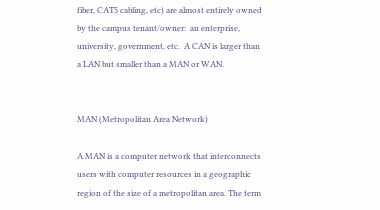fiber, CAT5 cabling, etc) are almost entirely owned by the campus tenant/owner:  an enterprise, university, government, etc.  A CAN is larger than a LAN but smaller than a MAN or WAN.


MAN (Metropolitan Area Network)

A MAN is a computer network that interconnects users with computer resources in a geographic region of the size of a metropolitan area. The term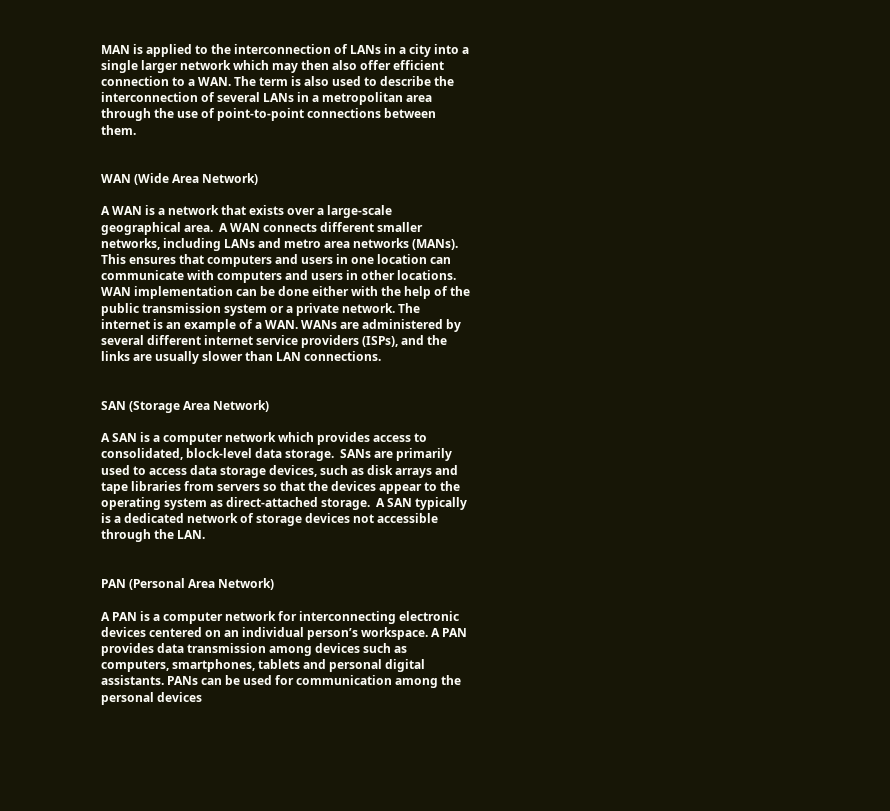MAN is applied to the interconnection of LANs in a city into a single larger network which may then also offer efficient connection to a WAN. The term is also used to describe the interconnection of several LANs in a metropolitan area through the use of point-to-point connections between them.


WAN (Wide Area Network)

A WAN is a network that exists over a large-scale geographical area.  A WAN connects different smaller networks, including LANs and metro area networks (MANs). This ensures that computers and users in one location can communicate with computers and users in other locations.  WAN implementation can be done either with the help of the public transmission system or a private network. The internet is an example of a WAN. WANs are administered by several different internet service providers (ISPs), and the links are usually slower than LAN connections.


SAN (Storage Area Network)

A SAN is a computer network which provides access to consolidated, block-level data storage.  SANs are primarily used to access data storage devices, such as disk arrays and tape libraries from servers so that the devices appear to the operating system as direct-attached storage.  A SAN typically is a dedicated network of storage devices not accessible through the LAN.


PAN (Personal Area Network)

A PAN is a computer network for interconnecting electronic devices centered on an individual person’s workspace. A PAN provides data transmission among devices such as computers, smartphones, tablets and personal digital assistants. PANs can be used for communication among the personal devices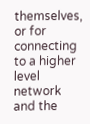themselves, or for connecting to a higher level network and the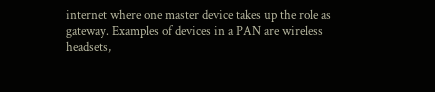internet where one master device takes up the role as gateway. Examples of devices in a PAN are wireless headsets,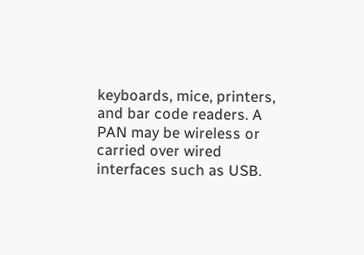keyboards, mice, printers, and bar code readers. A PAN may be wireless or carried over wired interfaces such as USB.